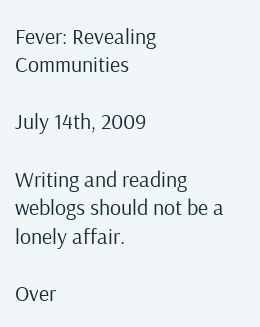Fever: Revealing Communities

July 14th, 2009

Writing and reading weblogs should not be a lonely affair.

Over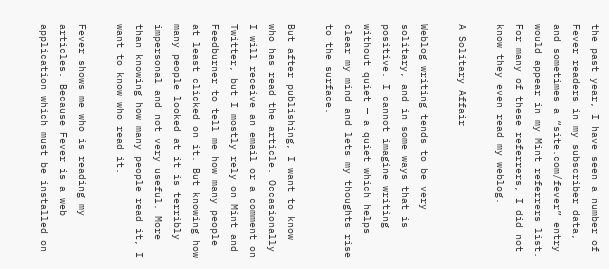the past year, I have seen a number of Fever readers in my subscriber data, and sometimes a “site.com/fever” entry would appear in my Mint referrers list. For many of these referrers, I did not know they even read my weblog.

A Solitary Affair

Weblog writing tends to be very solitary, and in some ways that is positive. I cannot imagine writing without quiet — a quiet which helps clear my mind and lets my thoughts rise to the surface.

But after publishing, I want to know who has read the article. Occasionally I will receive an email or a comment on Twitter, but I mostly rely on Mint and Feedburner to tell me how many people at least clicked on it. But knowing how many people looked at it is terribly impersonal and not very useful. More than knowing how many people read it, I want to know who read it.

Fever shows me who is reading my articles. Because Fever is a web application which must be installed on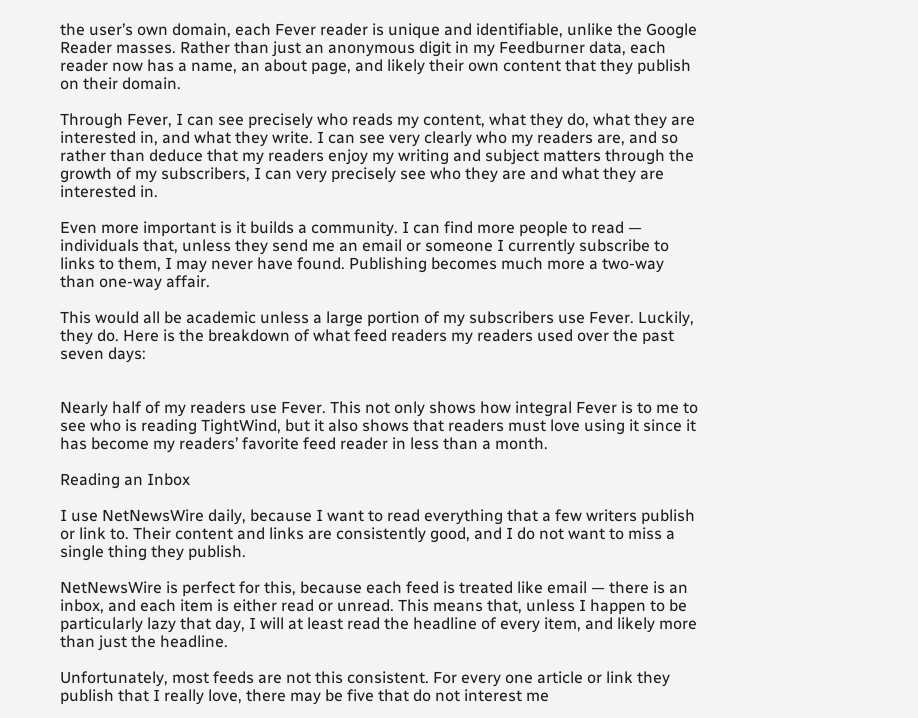the user’s own domain, each Fever reader is unique and identifiable, unlike the Google Reader masses. Rather than just an anonymous digit in my Feedburner data, each reader now has a name, an about page, and likely their own content that they publish on their domain.

Through Fever, I can see precisely who reads my content, what they do, what they are interested in, and what they write. I can see very clearly who my readers are, and so rather than deduce that my readers enjoy my writing and subject matters through the growth of my subscribers, I can very precisely see who they are and what they are interested in.

Even more important is it builds a community. I can find more people to read — individuals that, unless they send me an email or someone I currently subscribe to links to them, I may never have found. Publishing becomes much more a two-way than one-way affair.

This would all be academic unless a large portion of my subscribers use Fever. Luckily, they do. Here is the breakdown of what feed readers my readers used over the past seven days:


Nearly half of my readers use Fever. This not only shows how integral Fever is to me to see who is reading TightWind, but it also shows that readers must love using it since it has become my readers’ favorite feed reader in less than a month.

Reading an Inbox

I use NetNewsWire daily, because I want to read everything that a few writers publish or link to. Their content and links are consistently good, and I do not want to miss a single thing they publish.

NetNewsWire is perfect for this, because each feed is treated like email — there is an inbox, and each item is either read or unread. This means that, unless I happen to be particularly lazy that day, I will at least read the headline of every item, and likely more than just the headline.

Unfortunately, most feeds are not this consistent. For every one article or link they publish that I really love, there may be five that do not interest me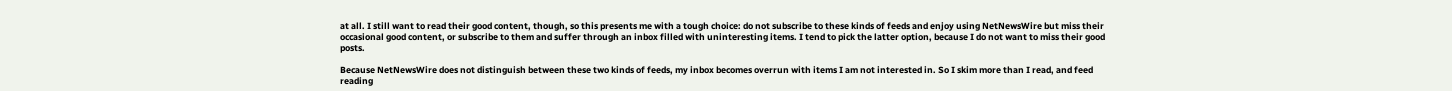at all. I still want to read their good content, though, so this presents me with a tough choice: do not subscribe to these kinds of feeds and enjoy using NetNewsWire but miss their occasional good content, or subscribe to them and suffer through an inbox filled with uninteresting items. I tend to pick the latter option, because I do not want to miss their good posts.

Because NetNewsWire does not distinguish between these two kinds of feeds, my inbox becomes overrun with items I am not interested in. So I skim more than I read, and feed reading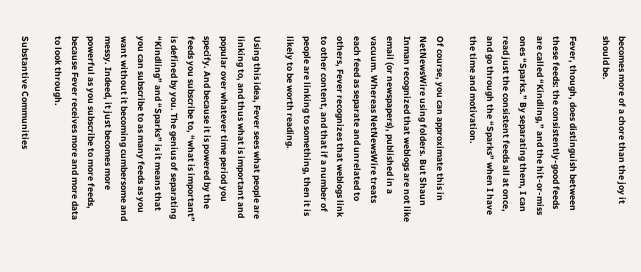becomes more of a chore than the joy it should be.

Fever, though, does distinguish between these feeds: the consistently-good feeds are called “Kindling,” and the hit-or-miss ones “Sparks.” By separating them, I can read just the consistent feeds all at once, and go through the “Sparks” when I have the time and motivation.

Of course, you can approximate this in NetNewsWire using folders. But Shaun Inman recognized that weblogs are not like email (or newspapers), published in a vacuum. Whereas NetNewsWire treats each feed as separate and unrelated to others, Fever recognizes that weblogs link to other content, and that if a number of people are linking to something, then it is likely to be worth reading.

Using this idea, Fever sees what people are linking to, and thus what is important and popular over whatever time period you specify. And because it is powered by the feeds you subscribe to, “what is important” is defined by you. The genius of separating “Kindling” and “Sparks” is it means that you can subscribe to as many feeds as you want without it becoming cumbersome and messy. Indeed, it just becomes more powerful as you subscribe to more feeds, because Fever receives more and more data to look through.

Substantive Communities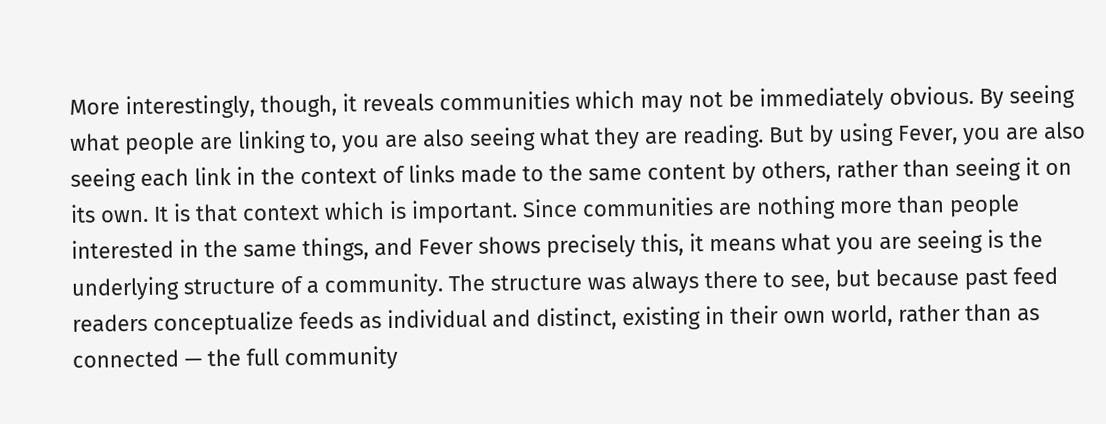More interestingly, though, it reveals communities which may not be immediately obvious. By seeing what people are linking to, you are also seeing what they are reading. But by using Fever, you are also seeing each link in the context of links made to the same content by others, rather than seeing it on its own. It is that context which is important. Since communities are nothing more than people interested in the same things, and Fever shows precisely this, it means what you are seeing is the underlying structure of a community. The structure was always there to see, but because past feed readers conceptualize feeds as individual and distinct, existing in their own world, rather than as connected — the full community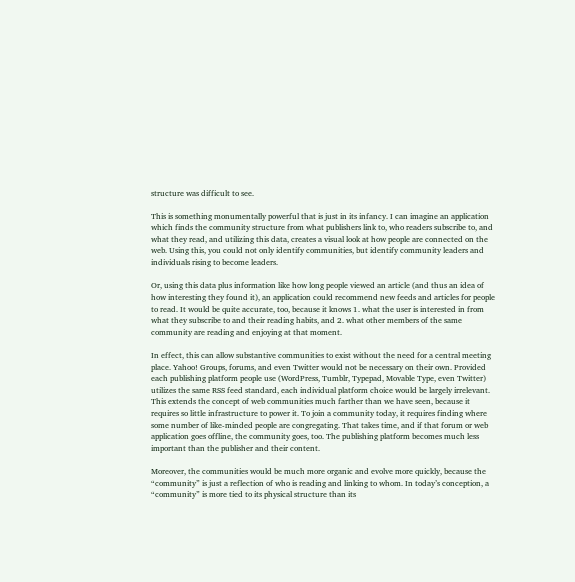structure was difficult to see.

This is something monumentally powerful that is just in its infancy. I can imagine an application which finds the community structure from what publishers link to, who readers subscribe to, and what they read, and utilizing this data, creates a visual look at how people are connected on the web. Using this, you could not only identify communities, but identify community leaders and individuals rising to become leaders.

Or, using this data plus information like how long people viewed an article (and thus an idea of how interesting they found it), an application could recommend new feeds and articles for people to read. It would be quite accurate, too, because it knows 1. what the user is interested in from what they subscribe to and their reading habits, and 2. what other members of the same community are reading and enjoying at that moment.

In effect, this can allow substantive communities to exist without the need for a central meeting place. Yahoo! Groups, forums, and even Twitter would not be necessary on their own. Provided each publishing platform people use (WordPress, Tumblr, Typepad, Movable Type, even Twitter) utilizes the same RSS feed standard, each individual platform choice would be largely irrelevant. This extends the concept of web communities much farther than we have seen, because it requires so little infrastructure to power it. To join a community today, it requires finding where some number of like-minded people are congregating. That takes time, and if that forum or web application goes offline, the community goes, too. The publishing platform becomes much less important than the publisher and their content.

Moreover, the communities would be much more organic and evolve more quickly, because the “community” is just a reflection of who is reading and linking to whom. In today’s conception, a “community” is more tied to its physical structure than its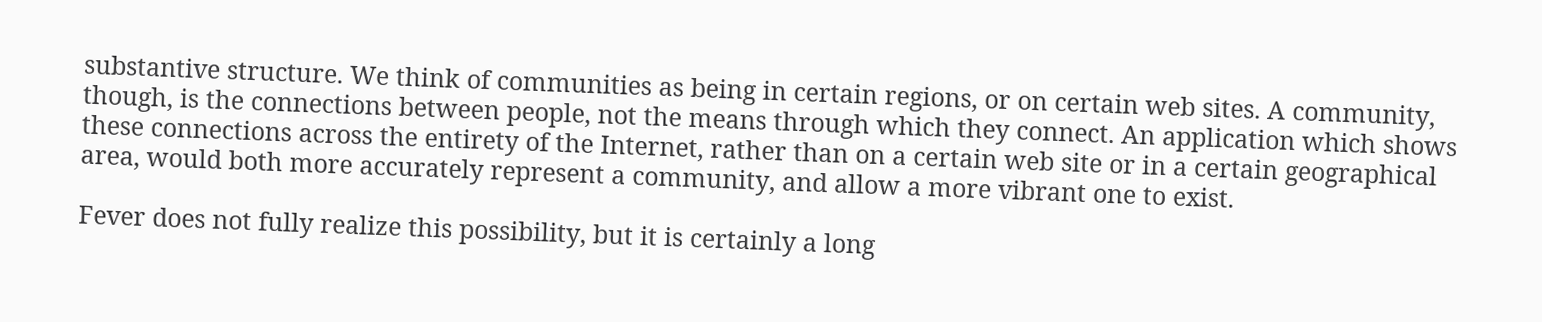substantive structure. We think of communities as being in certain regions, or on certain web sites. A community, though, is the connections between people, not the means through which they connect. An application which shows these connections across the entirety of the Internet, rather than on a certain web site or in a certain geographical area, would both more accurately represent a community, and allow a more vibrant one to exist.

Fever does not fully realize this possibility, but it is certainly a long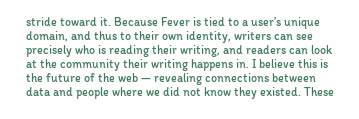stride toward it. Because Fever is tied to a user’s unique domain, and thus to their own identity, writers can see precisely who is reading their writing, and readers can look at the community their writing happens in. I believe this is the future of the web — revealing connections between data and people where we did not know they existed. These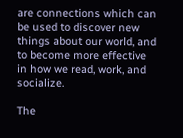are connections which can be used to discover new things about our world, and to become more effective in how we read, work, and socialize.

The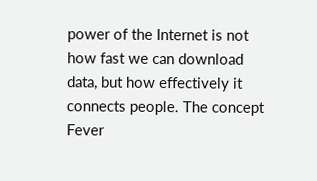power of the Internet is not how fast we can download data, but how effectively it connects people. The concept Fever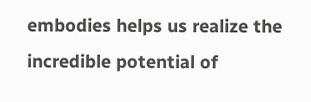embodies helps us realize the incredible potential of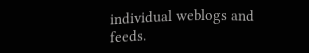individual weblogs and feeds.